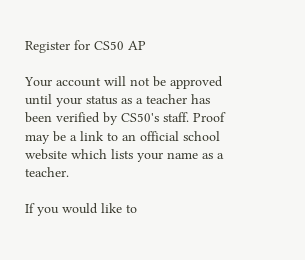Register for CS50 AP

Your account will not be approved until your status as a teacher has been verified by CS50's staff. Proof may be a link to an official school website which lists your name as a teacher.

If you would like to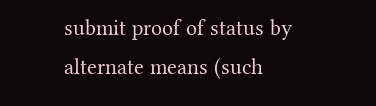submit proof of status by alternate means (such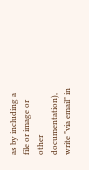as by including a file or image or other documentation), write "via email" in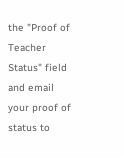the "Proof of Teacher Status" field and email your proof of status to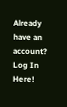Already have an account? Log In Here!